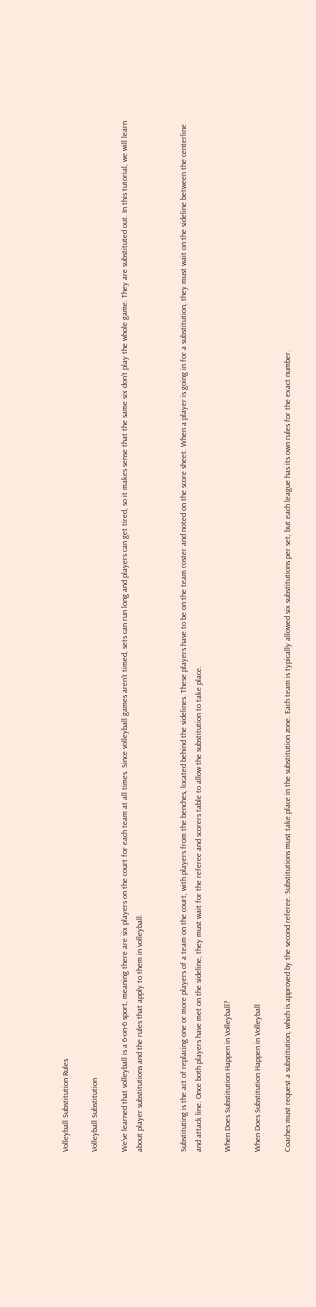Volleyball Substitution Rules

Volleyball Substitution

We’ve learned that volleyball is a 6-on-6 sport, meaning there are six players on the court for each team at all times. Since volleyball games aren’t timed, sets can run long and players can get tired, so it makes sense that the same six don’t play the whole game. They are substituted out. In this tutorial, we will learn about player substitutions and the rules that apply to them in volleyball.


Substituting is the act of replacing one or more players of a team on the court, with players from the benches, located behind the sidelines. These players have to be on the team roster and noted on the score sheet. When a player is going in for a substitution, they must wait on the sideline between the centerline and attack line. Once both players have met on the sideline, they must wait for the referee and scorers table to allow the substitution to take place.

When Does Substitution Happen in Volleyball?

When Does Substitution Happen in Volleyball

Coaches must request a substitution, which is approved by the second referee. Substitutions must take place in the substitution zone. Each team is typically allowed six substitutions per set, but each league has its own rules for the exact number.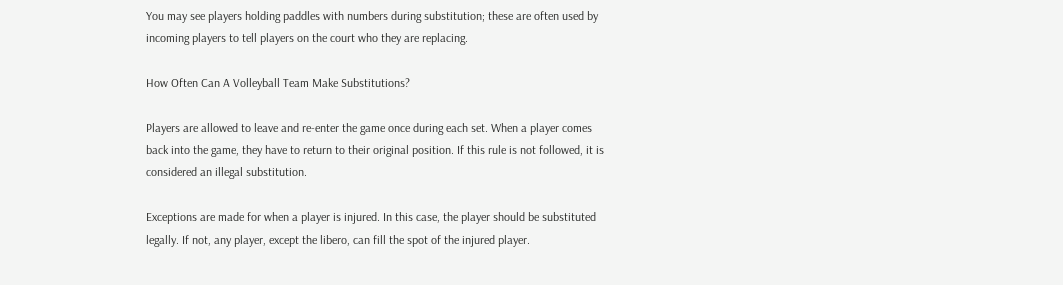You may see players holding paddles with numbers during substitution; these are often used by incoming players to tell players on the court who they are replacing.

How Often Can A Volleyball Team Make Substitutions?

Players are allowed to leave and re-enter the game once during each set. When a player comes back into the game, they have to return to their original position. If this rule is not followed, it is considered an illegal substitution.

Exceptions are made for when a player is injured. In this case, the player should be substituted legally. If not, any player, except the libero, can fill the spot of the injured player.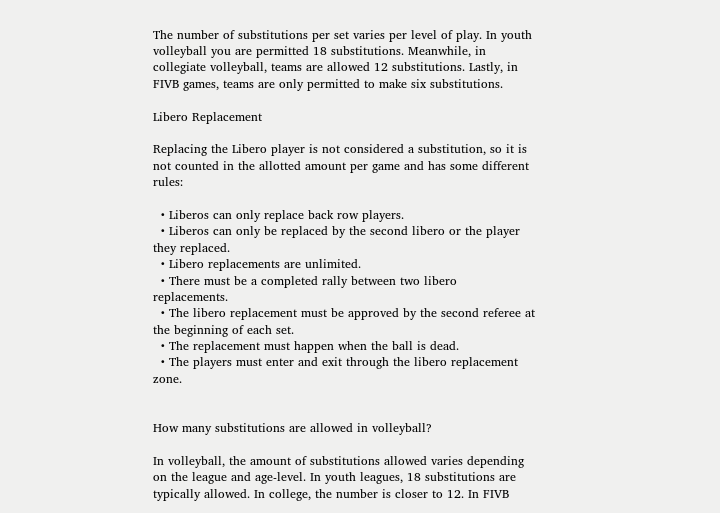The number of substitutions per set varies per level of play. In youth volleyball you are permitted 18 substitutions. Meanwhile, in collegiate volleyball, teams are allowed 12 substitutions. Lastly, in FIVB games, teams are only permitted to make six substitutions.

Libero Replacement

Replacing the Libero player is not considered a substitution, so it is not counted in the allotted amount per game and has some different rules:

  • Liberos can only replace back row players.
  • Liberos can only be replaced by the second libero or the player they replaced.
  • Libero replacements are unlimited.
  • There must be a completed rally between two libero replacements.
  • The libero replacement must be approved by the second referee at the beginning of each set.
  • The replacement must happen when the ball is dead.
  • The players must enter and exit through the libero replacement zone.


How many substitutions are allowed in volleyball?

In volleyball, the amount of substitutions allowed varies depending on the league and age-level. In youth leagues, 18 substitutions are typically allowed. In college, the number is closer to 12. In FIVB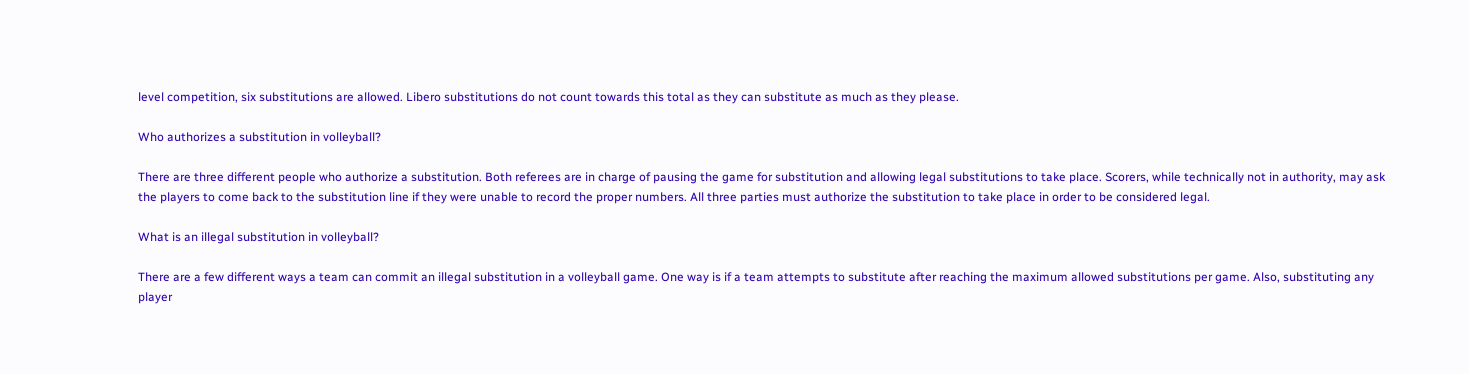level competition, six substitutions are allowed. Libero substitutions do not count towards this total as they can substitute as much as they please.

Who authorizes a substitution in volleyball?

There are three different people who authorize a substitution. Both referees are in charge of pausing the game for substitution and allowing legal substitutions to take place. Scorers, while technically not in authority, may ask the players to come back to the substitution line if they were unable to record the proper numbers. All three parties must authorize the substitution to take place in order to be considered legal.

What is an illegal substitution in volleyball?

There are a few different ways a team can commit an illegal substitution in a volleyball game. One way is if a team attempts to substitute after reaching the maximum allowed substitutions per game. Also, substituting any player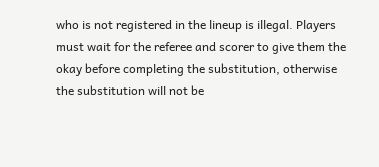who is not registered in the lineup is illegal. Players must wait for the referee and scorer to give them the okay before completing the substitution, otherwise the substitution will not be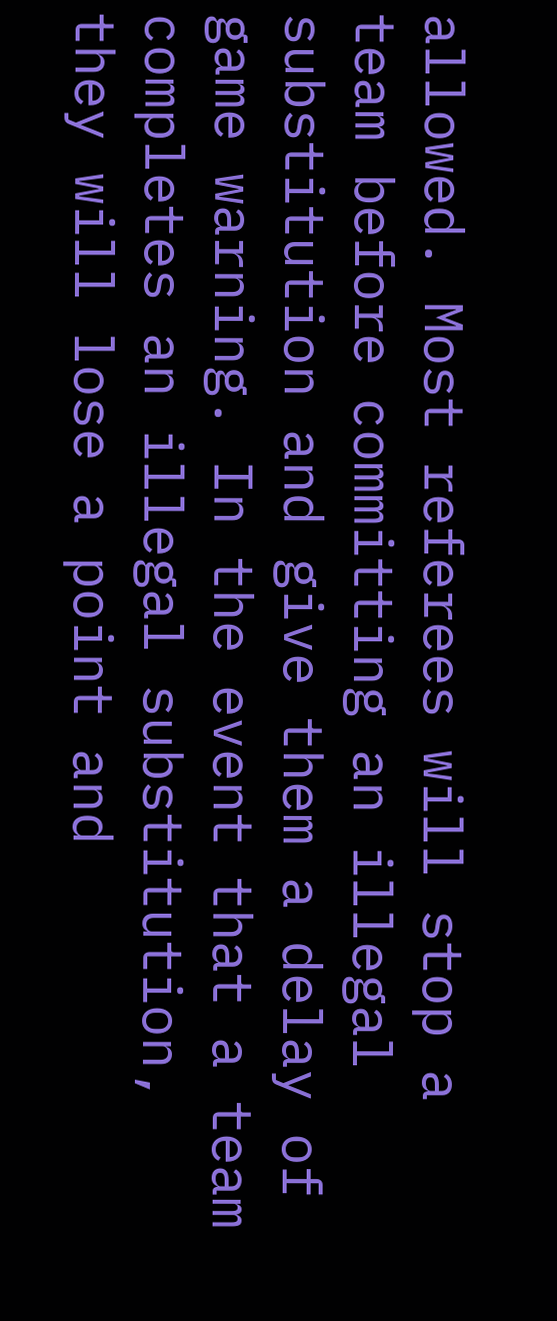allowed. Most referees will stop a team before committing an illegal substitution and give them a delay of game warning. In the event that a team completes an illegal substitution, they will lose a point and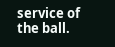service of the ball.